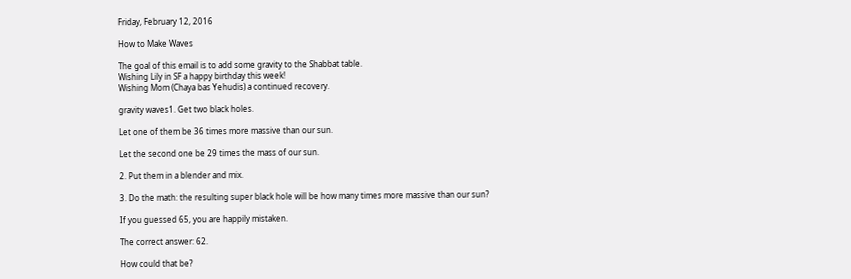Friday, February 12, 2016

How to Make Waves

The goal of this email is to add some gravity to the Shabbat table.
Wishing Lily in SF a happy birthday this week!
Wishing Mom (Chaya bas Yehudis) a continued recovery.

gravity waves1. Get two black holes.

Let one of them be 36 times more massive than our sun.

Let the second one be 29 times the mass of our sun.

2. Put them in a blender and mix.

3. Do the math: the resulting super black hole will be how many times more massive than our sun?

If you guessed 65, you are happily mistaken.

The correct answer: 62.

How could that be?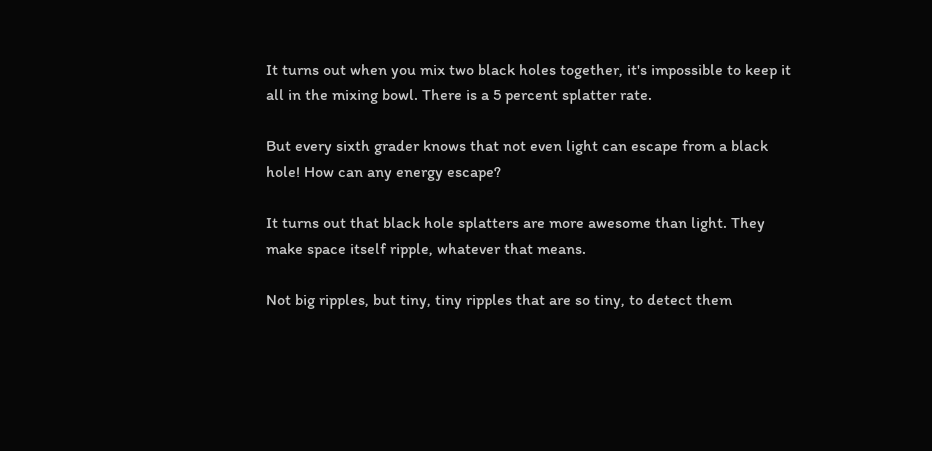It turns out when you mix two black holes together, it's impossible to keep it all in the mixing bowl. There is a 5 percent splatter rate.

But every sixth grader knows that not even light can escape from a black hole! How can any energy escape?

It turns out that black hole splatters are more awesome than light. They make space itself ripple, whatever that means.

Not big ripples, but tiny, tiny ripples that are so tiny, to detect them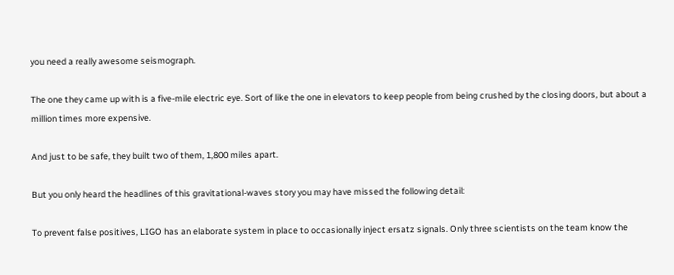you need a really awesome seismograph.

The one they came up with is a five-mile electric eye. Sort of like the one in elevators to keep people from being crushed by the closing doors, but about a million times more expensive.

And just to be safe, they built two of them, 1,800 miles apart.

But you only heard the headlines of this gravitational-waves story you may have missed the following detail:

To prevent false positives, LIGO has an elaborate system in place to occasionally inject ersatz signals. Only three scientists on the team know the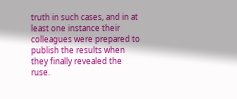truth in such cases, and in at least one instance their colleagues were prepared to publish the results when they finally revealed the ruse.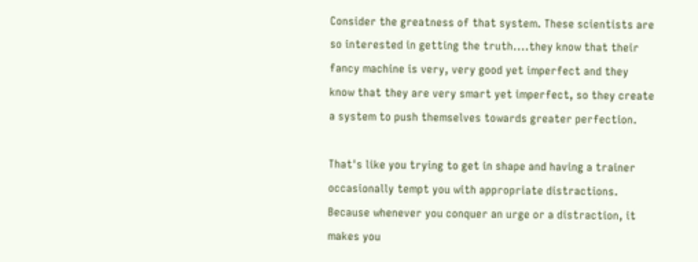Consider the greatness of that system. These scientists are so interested in getting the truth....they know that their fancy machine is very, very good yet imperfect and they know that they are very smart yet imperfect, so they create a system to push themselves towards greater perfection.

That's like you trying to get in shape and having a trainer occasionally tempt you with appropriate distractions. Because whenever you conquer an urge or a distraction, it makes you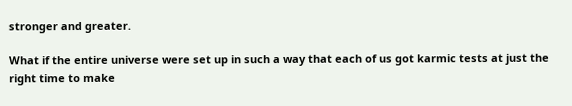stronger and greater.

What if the entire universe were set up in such a way that each of us got karmic tests at just the right time to make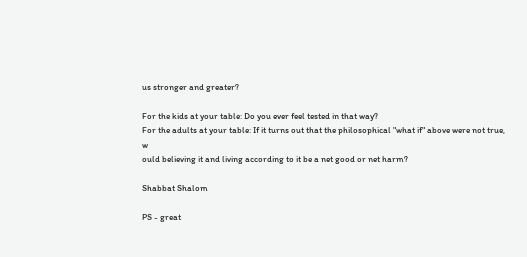us stronger and greater?

For the kids at your table: Do you ever feel tested in that way?
For the adults at your table: If it turns out that the philosophical "what if" above were not true, w
ould believing it and living according to it be a net good or net harm?

Shabbat Shalom

PS - great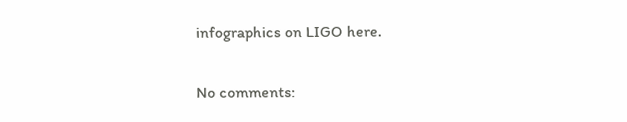infographics on LIGO here.

No comments: